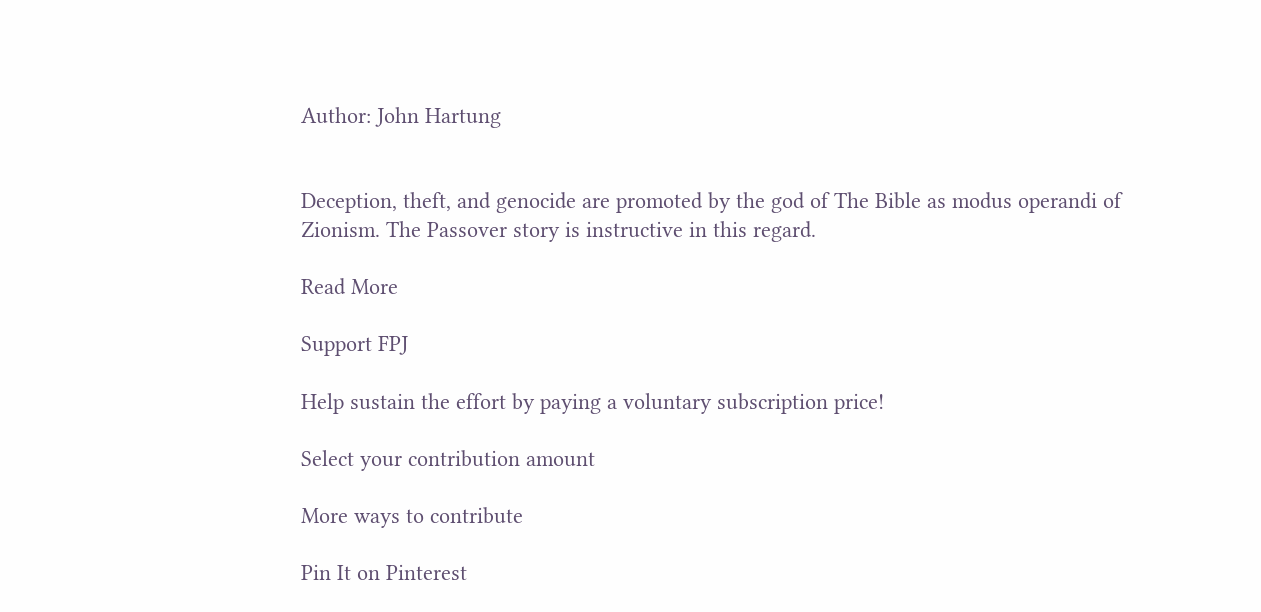Author: John Hartung


Deception, theft, and genocide are promoted by the god of The Bible as modus operandi of Zionism. The Passover story is instructive in this regard.

Read More

Support FPJ

Help sustain the effort by paying a voluntary subscription price!

Select your contribution amount

More ways to contribute

Pin It on Pinterest